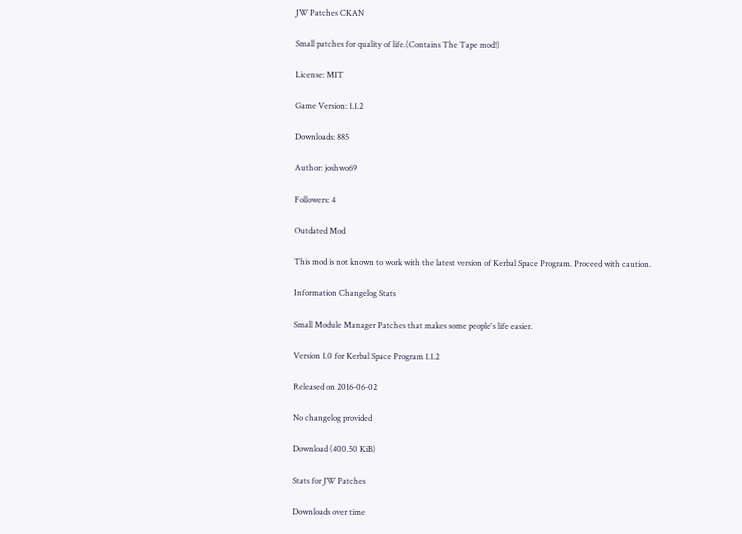JW Patches CKAN

Small patches for quality of life.(Contains The Tape mod!)

License: MIT

Game Version: 1.1.2

Downloads: 885

Author: joshwo69

Followers: 4

Outdated Mod

This mod is not known to work with the latest version of Kerbal Space Program. Proceed with caution.

Information Changelog Stats

Small Module Manager Patches that makes some people's life easier.

Version 1.0 for Kerbal Space Program 1.1.2

Released on 2016-06-02

No changelog provided

Download (400.50 KiB)

Stats for JW Patches

Downloads over time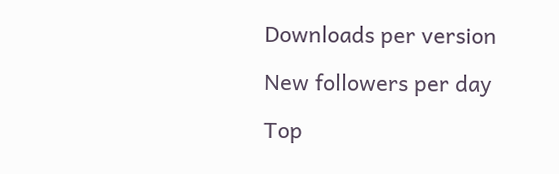Downloads per version

New followers per day

Top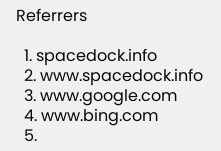Referrers

  1. spacedock.info
  2. www.spacedock.info
  3. www.google.com
  4. www.bing.com
  5.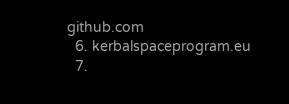github.com
  6. kerbalspaceprogram.eu
  7.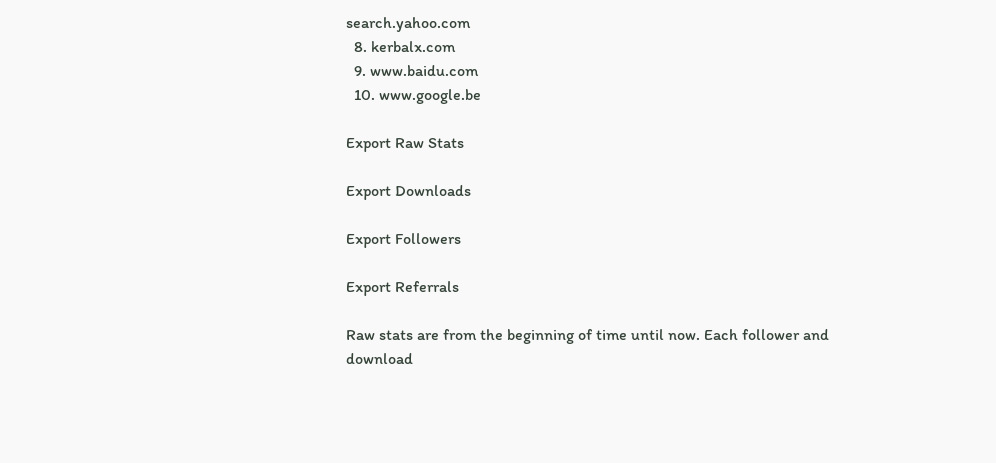search.yahoo.com
  8. kerbalx.com
  9. www.baidu.com
  10. www.google.be

Export Raw Stats

Export Downloads

Export Followers

Export Referrals

Raw stats are from the beginning of time until now. Each follower and download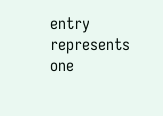entry represents one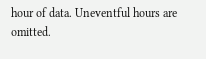hour of data. Uneventful hours are omitted.